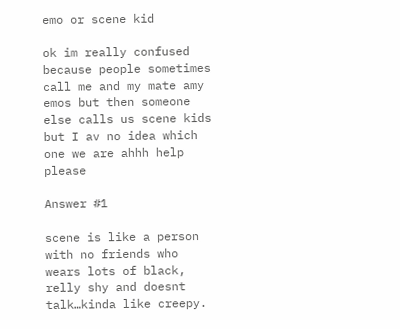emo or scene kid

ok im really confused because people sometimes call me and my mate amy emos but then someone else calls us scene kids but I av no idea which one we are ahhh help please

Answer #1

scene is like a person with no friends who wears lots of black, relly shy and doesnt talk…kinda like creepy.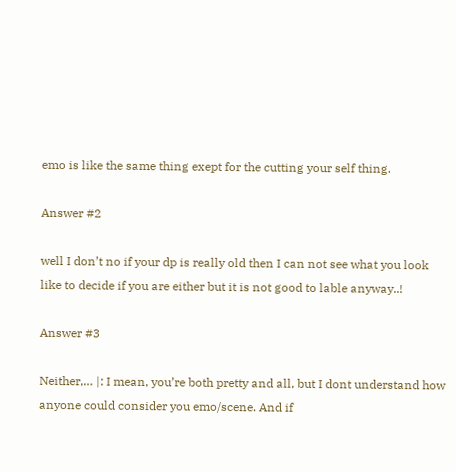emo is like the same thing exept for the cutting your self thing.

Answer #2

well I don’t no if your dp is really old then I can not see what you look like to decide if you are either but it is not good to lable anyway..!

Answer #3

Neither,… |: I mean, you’re both pretty and all, but I dont understand how anyone could consider you emo/scene. And if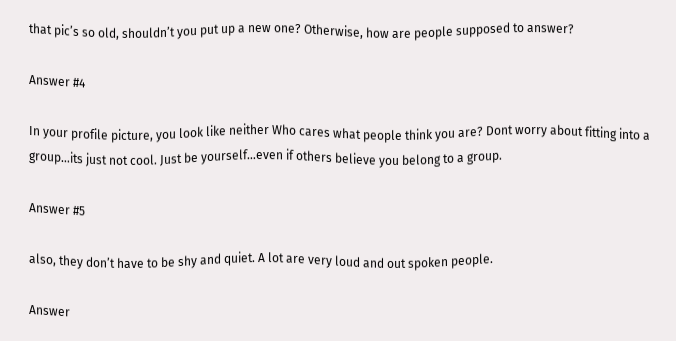that pic’s so old, shouldn’t you put up a new one? Otherwise, how are people supposed to answer?

Answer #4

In your profile picture, you look like neither Who cares what people think you are? Dont worry about fitting into a group…its just not cool. Just be yourself…even if others believe you belong to a group.

Answer #5

also, they don’t have to be shy and quiet. A lot are very loud and out spoken people.

Answer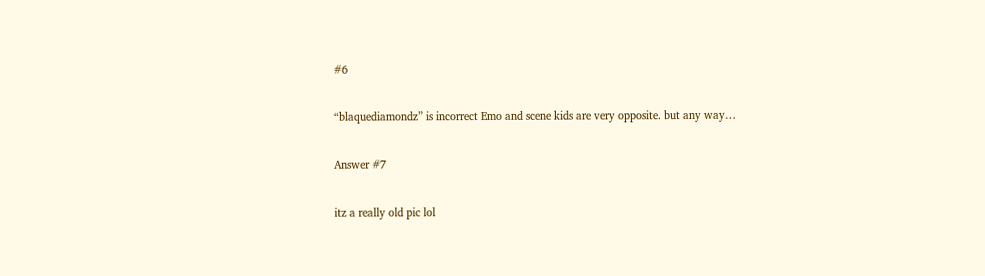#6

“blaquediamondz” is incorrect Emo and scene kids are very opposite. but any way…

Answer #7

itz a really old pic lol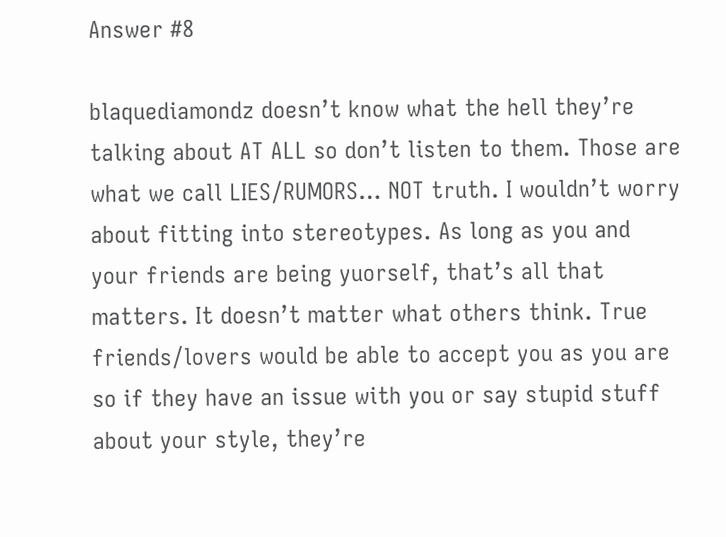Answer #8

blaquediamondz doesn’t know what the hell they’re talking about AT ALL so don’t listen to them. Those are what we call LIES/RUMORS… NOT truth. I wouldn’t worry about fitting into stereotypes. As long as you and your friends are being yuorself, that’s all that matters. It doesn’t matter what others think. True friends/lovers would be able to accept you as you are so if they have an issue with you or say stupid stuff about your style, they’re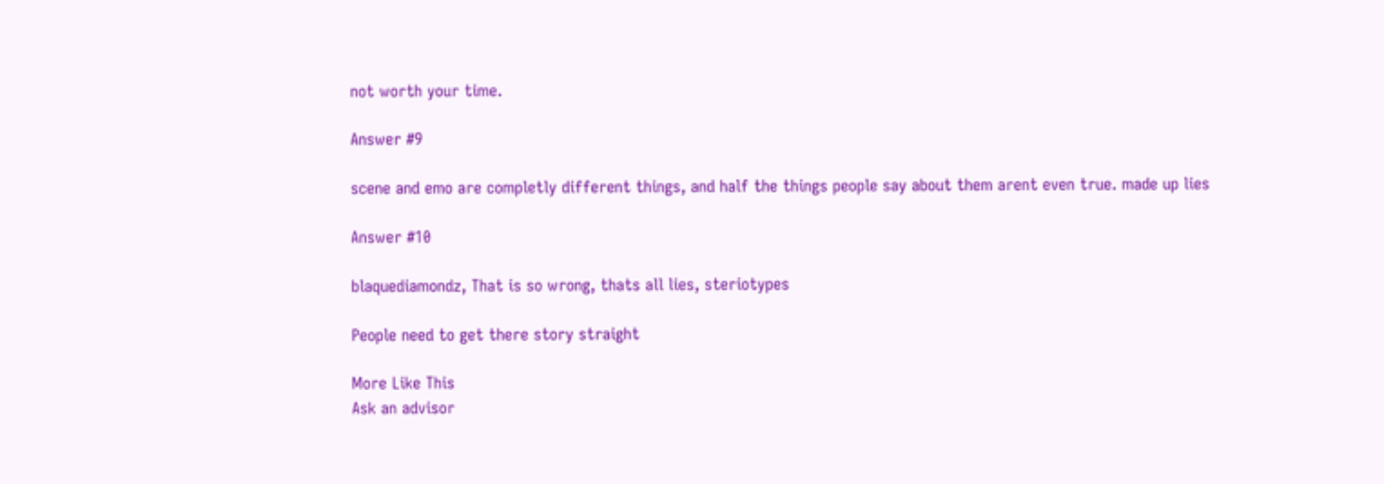not worth your time.

Answer #9

scene and emo are completly different things, and half the things people say about them arent even true. made up lies

Answer #10

blaquediamondz, That is so wrong, thats all lies, steriotypes

People need to get there story straight

More Like This
Ask an advisor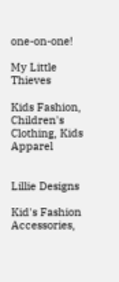one-on-one!

My Little Thieves

Kids Fashion, Children's Clothing, Kids Apparel


Lillie Designs

Kid's Fashion Accessories,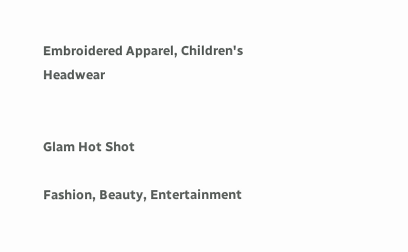Embroidered Apparel, Children's Headwear


Glam Hot Shot

Fashion, Beauty, Entertainment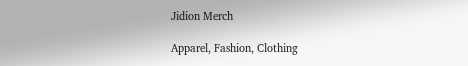Jidion Merch

Apparel, Fashion, Clothing